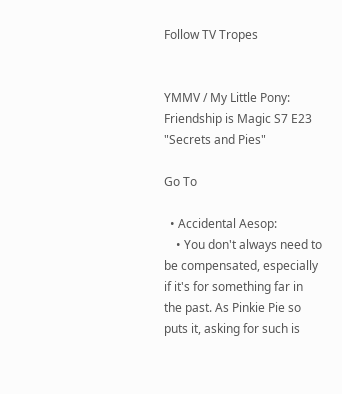Follow TV Tropes


YMMV / My Little Pony: Friendship is Magic S7 E23 "Secrets and Pies"

Go To

  • Accidental Aesop:
    • You don't always need to be compensated, especially if it's for something far in the past. As Pinkie Pie so puts it, asking for such is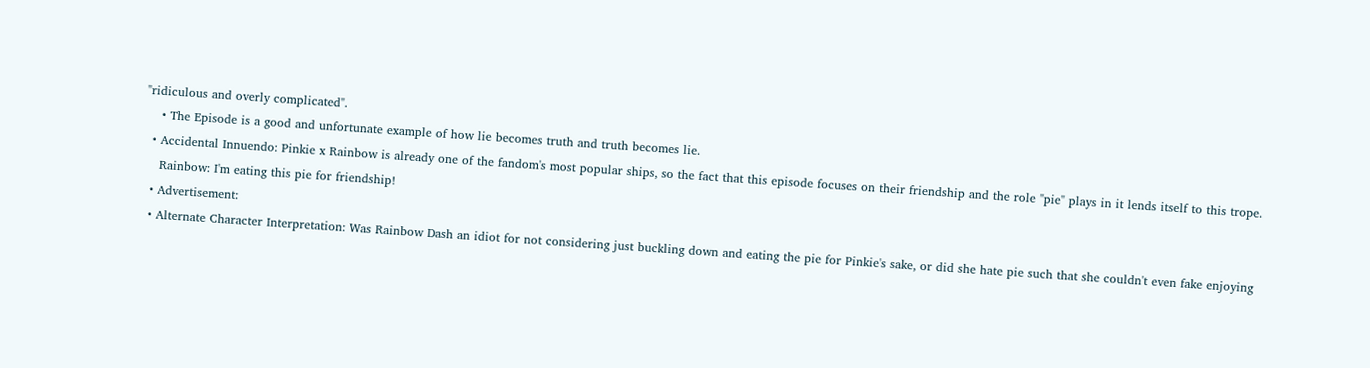"ridiculous and overly complicated".
    • The Episode is a good and unfortunate example of how lie becomes truth and truth becomes lie.
  • Accidental Innuendo: Pinkie x Rainbow is already one of the fandom's most popular ships, so the fact that this episode focuses on their friendship and the role "pie" plays in it lends itself to this trope.
    Rainbow: I'm eating this pie for friendship!
  • Advertisement:
  • Alternate Character Interpretation: Was Rainbow Dash an idiot for not considering just buckling down and eating the pie for Pinkie's sake, or did she hate pie such that she couldn't even fake enjoying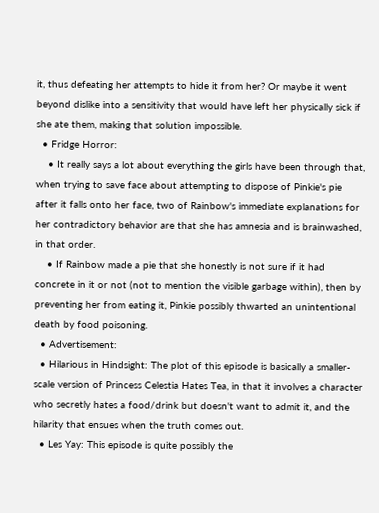it, thus defeating her attempts to hide it from her? Or maybe it went beyond dislike into a sensitivity that would have left her physically sick if she ate them, making that solution impossible.
  • Fridge Horror:
    • It really says a lot about everything the girls have been through that, when trying to save face about attempting to dispose of Pinkie's pie after it falls onto her face, two of Rainbow's immediate explanations for her contradictory behavior are that she has amnesia and is brainwashed, in that order.
    • If Rainbow made a pie that she honestly is not sure if it had concrete in it or not (not to mention the visible garbage within), then by preventing her from eating it, Pinkie possibly thwarted an unintentional death by food poisoning.
  • Advertisement:
  • Hilarious in Hindsight: The plot of this episode is basically a smaller-scale version of Princess Celestia Hates Tea, in that it involves a character who secretly hates a food/drink but doesn't want to admit it, and the hilarity that ensues when the truth comes out.
  • Les Yay: This episode is quite possibly the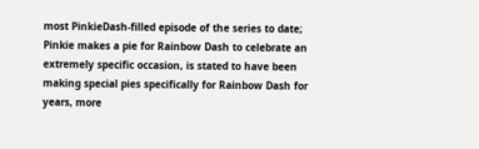most PinkieDash-filled episode of the series to date; Pinkie makes a pie for Rainbow Dash to celebrate an extremely specific occasion, is stated to have been making special pies specifically for Rainbow Dash for years, more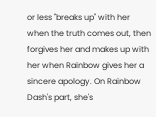or less "breaks up" with her when the truth comes out, then forgives her and makes up with her when Rainbow gives her a sincere apology. On Rainbow Dash's part, she's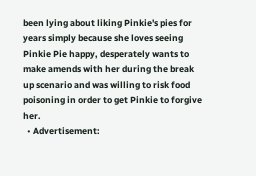been lying about liking Pinkie's pies for years simply because she loves seeing Pinkie Pie happy, desperately wants to make amends with her during the break up scenario and was willing to risk food poisoning in order to get Pinkie to forgive her.
  • Advertisement: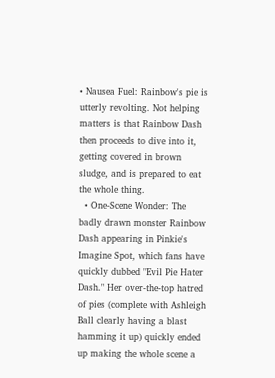• Nausea Fuel: Rainbow's pie is utterly revolting. Not helping matters is that Rainbow Dash then proceeds to dive into it, getting covered in brown sludge, and is prepared to eat the whole thing.
  • One-Scene Wonder: The badly drawn monster Rainbow Dash appearing in Pinkie's Imagine Spot, which fans have quickly dubbed "Evil Pie Hater Dash." Her over-the-top hatred of pies (complete with Ashleigh Ball clearly having a blast hamming it up) quickly ended up making the whole scene a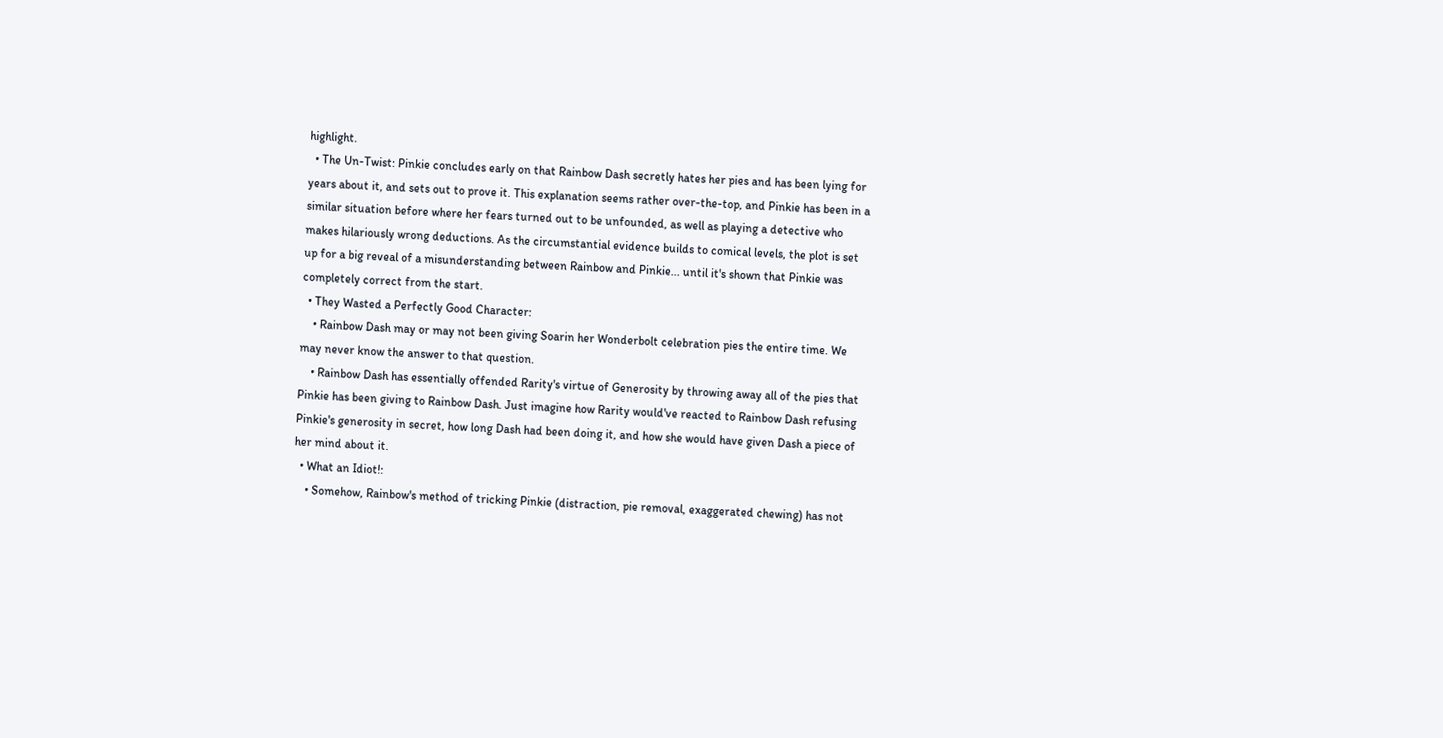highlight.
  • The Un-Twist: Pinkie concludes early on that Rainbow Dash secretly hates her pies and has been lying for years about it, and sets out to prove it. This explanation seems rather over-the-top, and Pinkie has been in a similar situation before where her fears turned out to be unfounded, as well as playing a detective who makes hilariously wrong deductions. As the circumstantial evidence builds to comical levels, the plot is set up for a big reveal of a misunderstanding between Rainbow and Pinkie... until it's shown that Pinkie was completely correct from the start.
  • They Wasted a Perfectly Good Character:
    • Rainbow Dash may or may not been giving Soarin her Wonderbolt celebration pies the entire time. We may never know the answer to that question.
    • Rainbow Dash has essentially offended Rarity's virtue of Generosity by throwing away all of the pies that Pinkie has been giving to Rainbow Dash. Just imagine how Rarity would've reacted to Rainbow Dash refusing Pinkie's generosity in secret, how long Dash had been doing it, and how she would have given Dash a piece of her mind about it.
  • What an Idiot!:
    • Somehow, Rainbow's method of tricking Pinkie (distraction, pie removal, exaggerated chewing) has not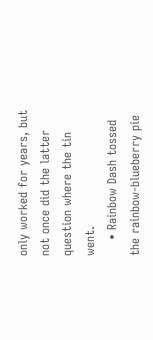only worked for years, but not once did the latter question where the tin went.
    • Rainbow Dash tossed the rainbow-blueberry pie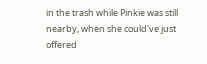in the trash while Pinkie was still nearby, when she could've just offered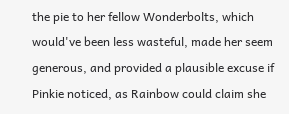the pie to her fellow Wonderbolts, which would've been less wasteful, made her seem generous, and provided a plausible excuse if Pinkie noticed, as Rainbow could claim she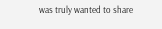was truly wanted to share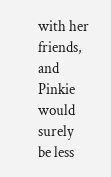with her friends, and Pinkie would surely be less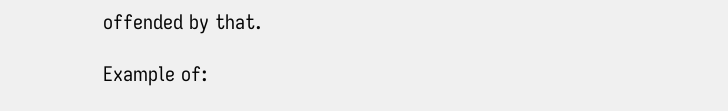offended by that.

Example of: